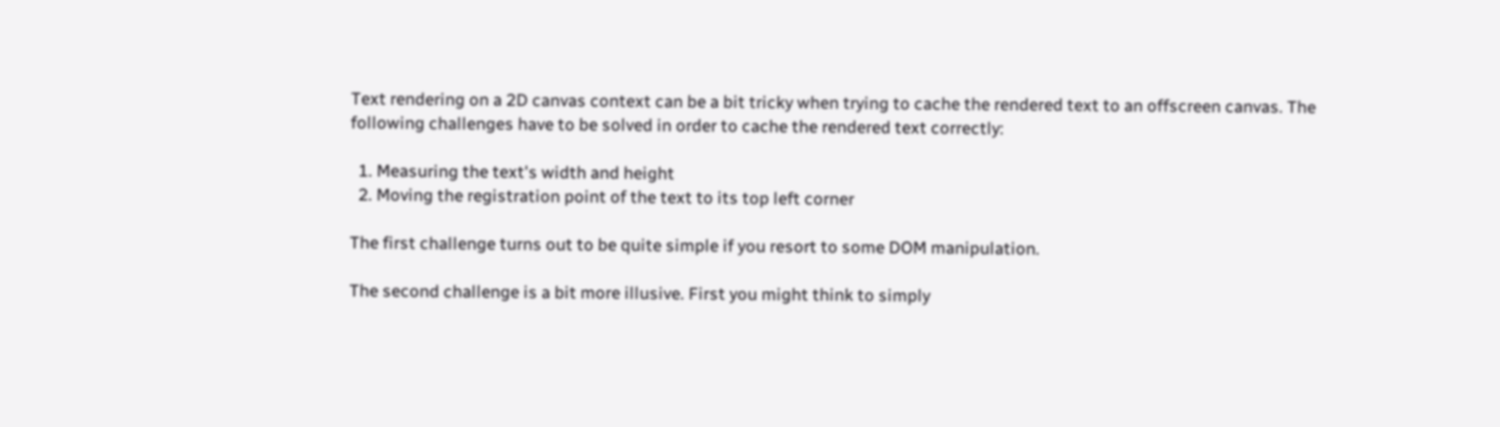Text rendering on a 2D canvas context can be a bit tricky when trying to cache the rendered text to an offscreen canvas. The following challenges have to be solved in order to cache the rendered text correctly:

  1. Measuring the text's width and height
  2. Moving the registration point of the text to its top left corner

The first challenge turns out to be quite simple if you resort to some DOM manipulation.

The second challenge is a bit more illusive. First you might think to simply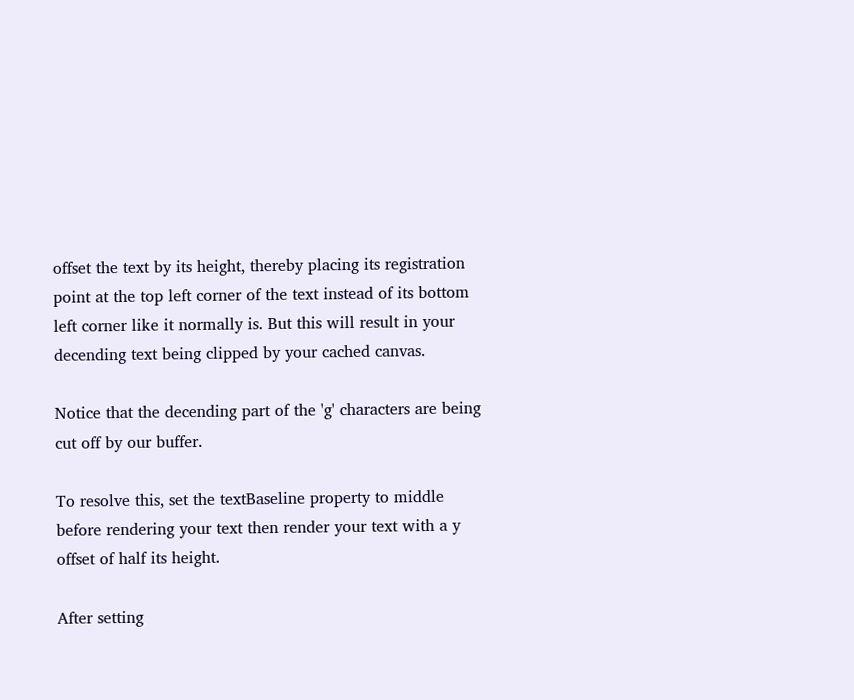offset the text by its height, thereby placing its registration point at the top left corner of the text instead of its bottom left corner like it normally is. But this will result in your decending text being clipped by your cached canvas.

Notice that the decending part of the 'g' characters are being cut off by our buffer.

To resolve this, set the textBaseline property to middle before rendering your text then render your text with a y offset of half its height.

After setting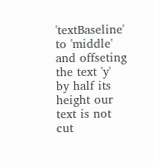'textBaseline' to 'middle' and offseting the text 'y' by half its height our text is not cut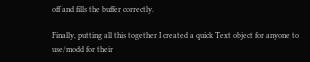off and fills the buffer correctly.

Finally, putting all this together I created a quick Text object for anyone to use/modd for their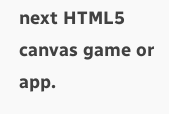next HTML5 canvas game or app.